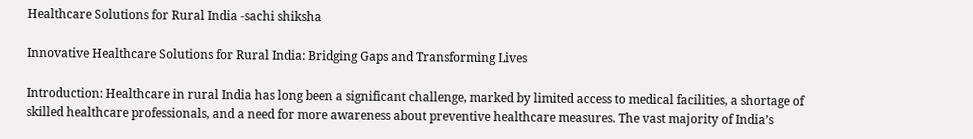Healthcare Solutions for Rural India -sachi shiksha

Innovative Healthcare Solutions for Rural India: Bridging Gaps and Transforming Lives

Introduction: Healthcare in rural India has long been a significant challenge, marked by limited access to medical facilities, a shortage of skilled healthcare professionals, and a need for more awareness about preventive healthcare measures. The vast majority of India’s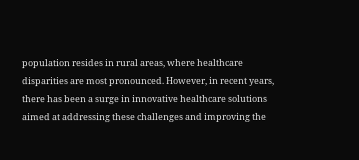population resides in rural areas, where healthcare disparities are most pronounced. However, in recent years, there has been a surge in innovative healthcare solutions aimed at addressing these challenges and improving the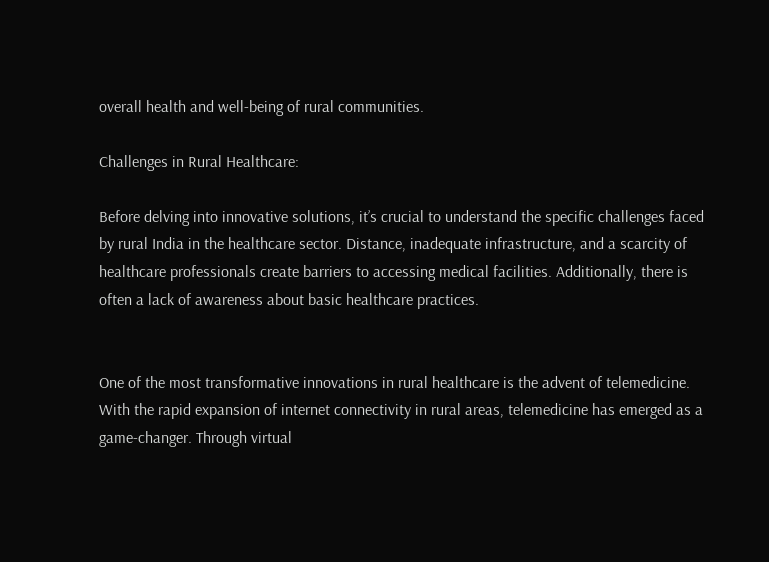overall health and well-being of rural communities.

Challenges in Rural Healthcare:

Before delving into innovative solutions, it’s crucial to understand the specific challenges faced by rural India in the healthcare sector. Distance, inadequate infrastructure, and a scarcity of healthcare professionals create barriers to accessing medical facilities. Additionally, there is often a lack of awareness about basic healthcare practices.


One of the most transformative innovations in rural healthcare is the advent of telemedicine. With the rapid expansion of internet connectivity in rural areas, telemedicine has emerged as a game-changer. Through virtual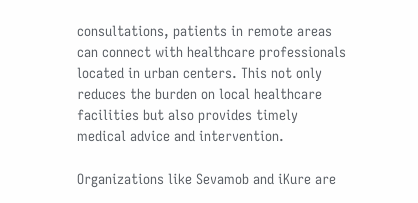consultations, patients in remote areas can connect with healthcare professionals located in urban centers. This not only reduces the burden on local healthcare facilities but also provides timely medical advice and intervention.

Organizations like Sevamob and iKure are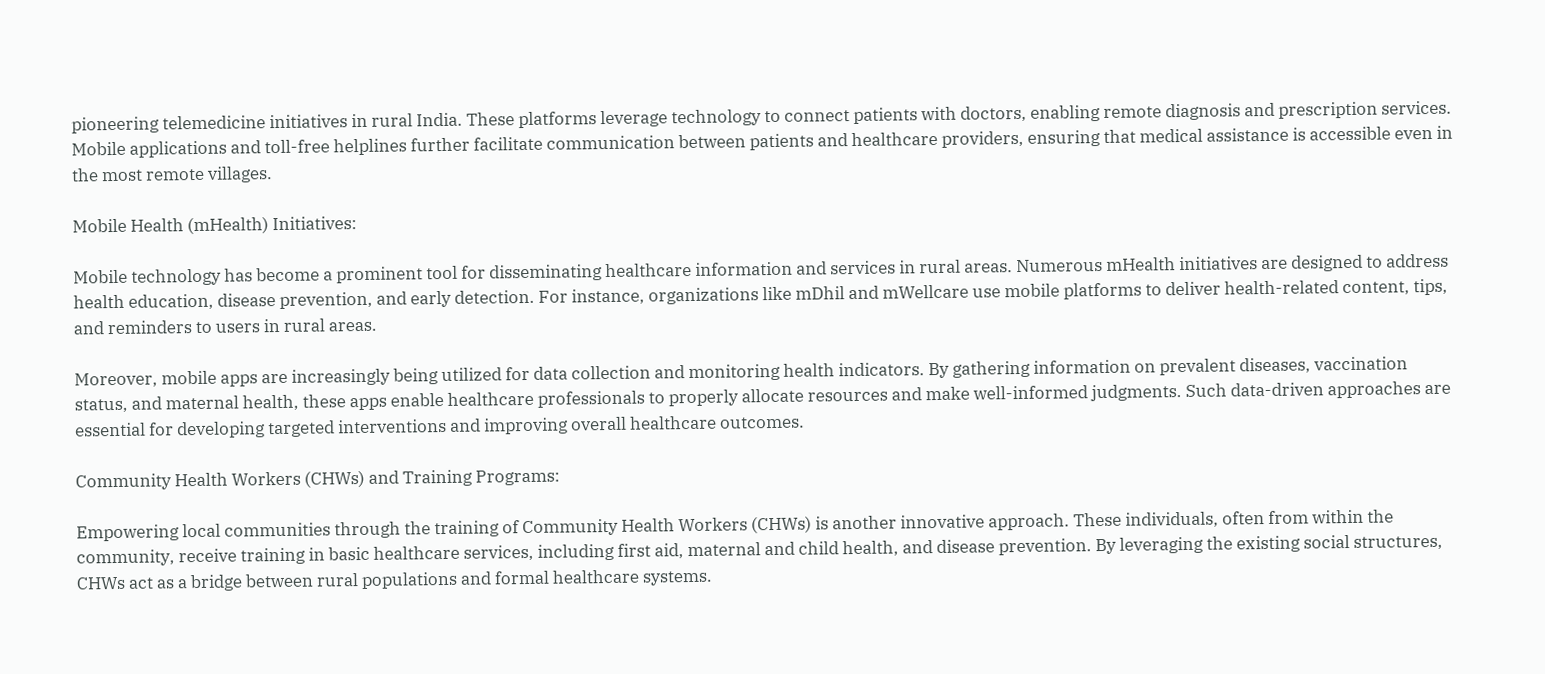pioneering telemedicine initiatives in rural India. These platforms leverage technology to connect patients with doctors, enabling remote diagnosis and prescription services. Mobile applications and toll-free helplines further facilitate communication between patients and healthcare providers, ensuring that medical assistance is accessible even in the most remote villages.

Mobile Health (mHealth) Initiatives:

Mobile technology has become a prominent tool for disseminating healthcare information and services in rural areas. Numerous mHealth initiatives are designed to address health education, disease prevention, and early detection. For instance, organizations like mDhil and mWellcare use mobile platforms to deliver health-related content, tips, and reminders to users in rural areas.

Moreover, mobile apps are increasingly being utilized for data collection and monitoring health indicators. By gathering information on prevalent diseases, vaccination status, and maternal health, these apps enable healthcare professionals to properly allocate resources and make well-informed judgments. Such data-driven approaches are essential for developing targeted interventions and improving overall healthcare outcomes.

Community Health Workers (CHWs) and Training Programs:

Empowering local communities through the training of Community Health Workers (CHWs) is another innovative approach. These individuals, often from within the community, receive training in basic healthcare services, including first aid, maternal and child health, and disease prevention. By leveraging the existing social structures, CHWs act as a bridge between rural populations and formal healthcare systems.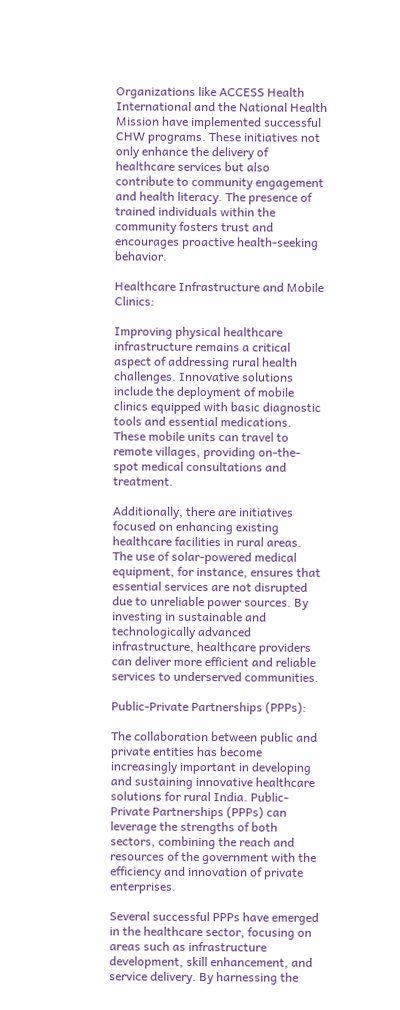Organizations like ACCESS Health International and the National Health Mission have implemented successful CHW programs. These initiatives not only enhance the delivery of healthcare services but also contribute to community engagement and health literacy. The presence of trained individuals within the community fosters trust and encourages proactive health-seeking behavior.

Healthcare Infrastructure and Mobile Clinics:

Improving physical healthcare infrastructure remains a critical aspect of addressing rural health challenges. Innovative solutions include the deployment of mobile clinics equipped with basic diagnostic tools and essential medications. These mobile units can travel to remote villages, providing on-the-spot medical consultations and treatment.

Additionally, there are initiatives focused on enhancing existing healthcare facilities in rural areas. The use of solar-powered medical equipment, for instance, ensures that essential services are not disrupted due to unreliable power sources. By investing in sustainable and technologically advanced infrastructure, healthcare providers can deliver more efficient and reliable services to underserved communities.

Public-Private Partnerships (PPPs):

The collaboration between public and private entities has become increasingly important in developing and sustaining innovative healthcare solutions for rural India. Public-Private Partnerships (PPPs) can leverage the strengths of both sectors, combining the reach and resources of the government with the efficiency and innovation of private enterprises.

Several successful PPPs have emerged in the healthcare sector, focusing on areas such as infrastructure development, skill enhancement, and service delivery. By harnessing the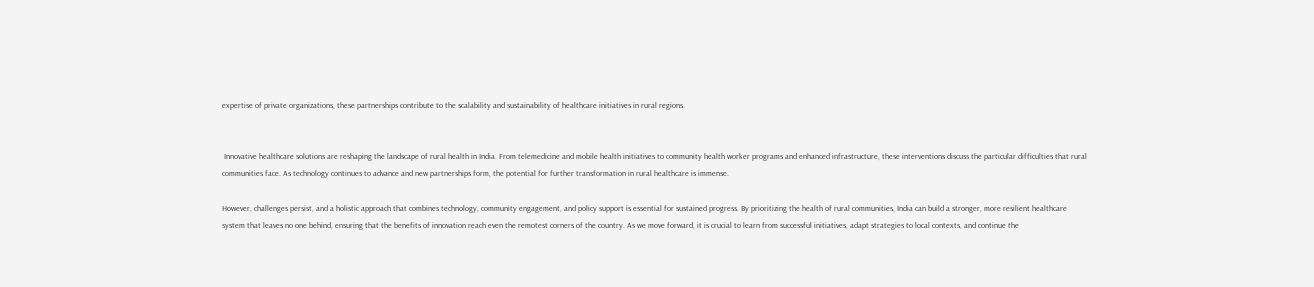expertise of private organizations, these partnerships contribute to the scalability and sustainability of healthcare initiatives in rural regions.


 Innovative healthcare solutions are reshaping the landscape of rural health in India. From telemedicine and mobile health initiatives to community health worker programs and enhanced infrastructure, these interventions discuss the particular difficulties that rural communities face. As technology continues to advance and new partnerships form, the potential for further transformation in rural healthcare is immense.

However, challenges persist, and a holistic approach that combines technology, community engagement, and policy support is essential for sustained progress. By prioritizing the health of rural communities, India can build a stronger, more resilient healthcare system that leaves no one behind, ensuring that the benefits of innovation reach even the remotest corners of the country. As we move forward, it is crucial to learn from successful initiatives, adapt strategies to local contexts, and continue the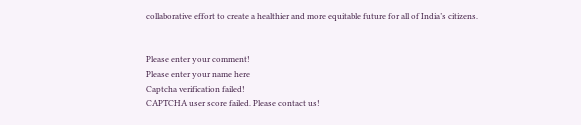collaborative effort to create a healthier and more equitable future for all of India’s citizens.


Please enter your comment!
Please enter your name here
Captcha verification failed!
CAPTCHA user score failed. Please contact us!